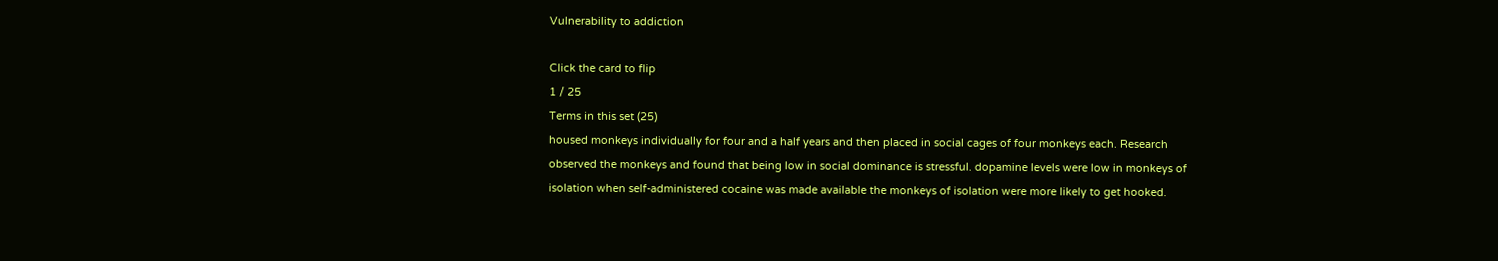Vulnerability to addiction

Click the card to flip
1 / 25
Terms in this set (25)
housed monkeys individually for four and a half years and then placed in social cages of four monkeys each. Research observed the monkeys and found that being low in social dominance is stressful. dopamine levels were low in monkeys of isolation when self-administered cocaine was made available the monkeys of isolation were more likely to get hooked.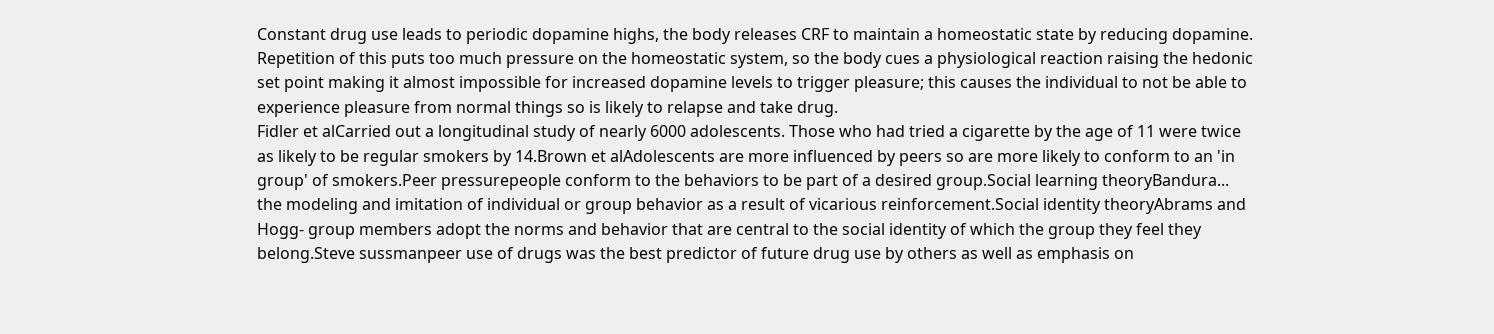Constant drug use leads to periodic dopamine highs, the body releases CRF to maintain a homeostatic state by reducing dopamine. Repetition of this puts too much pressure on the homeostatic system, so the body cues a physiological reaction raising the hedonic set point making it almost impossible for increased dopamine levels to trigger pleasure; this causes the individual to not be able to experience pleasure from normal things so is likely to relapse and take drug.
Fidler et alCarried out a longitudinal study of nearly 6000 adolescents. Those who had tried a cigarette by the age of 11 were twice as likely to be regular smokers by 14.Brown et alAdolescents are more influenced by peers so are more likely to conform to an 'in group' of smokers.Peer pressurepeople conform to the behaviors to be part of a desired group.Social learning theoryBandura... the modeling and imitation of individual or group behavior as a result of vicarious reinforcement.Social identity theoryAbrams and Hogg- group members adopt the norms and behavior that are central to the social identity of which the group they feel they belong.Steve sussmanpeer use of drugs was the best predictor of future drug use by others as well as emphasis on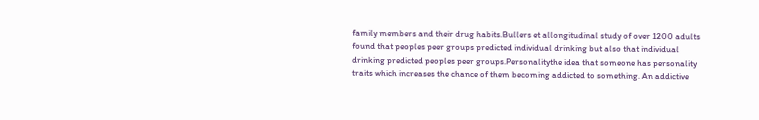family members and their drug habits.Bullers et allongitudinal study of over 1200 adults found that peoples peer groups predicted individual drinking but also that individual drinking predicted peoples peer groups.Personalitythe idea that someone has personality traits which increases the chance of them becoming addicted to something. An addictive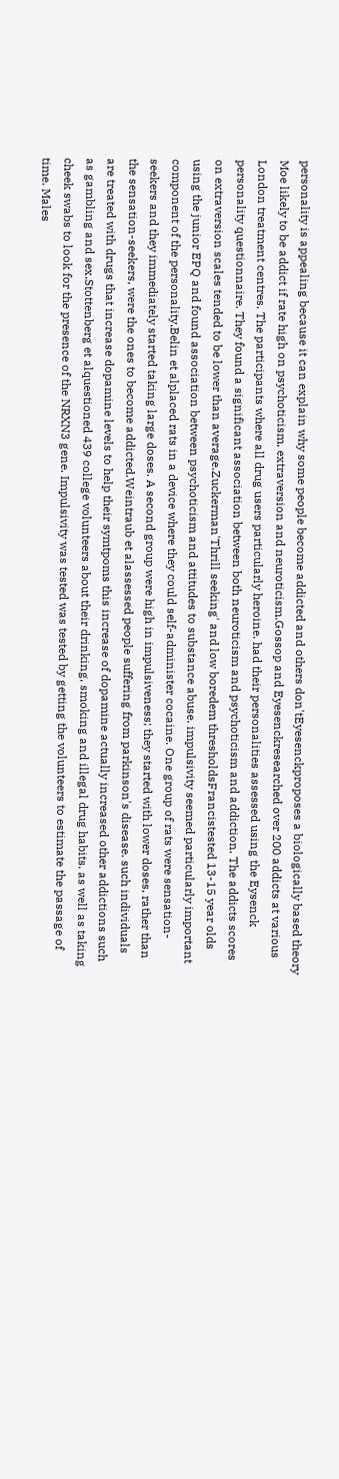personality is appealing because it can explain why some people become addicted and others don'tEyesenckproposes a biologically based theory Moe likely to be addict if rate high on psychoticism, extraversion and neuroticism.Gossop and Eyesenckresearched over 200 addicts at various London treatment centres. The participants where all drug users particularly heroine. had their personalities assessed using the Eysenck personality questionnaire. They found a significant association between both neuroticism and psychoticism and addiction. The addicts scores on extraversion scales tended to be lower than average.Zuckerman'Thrill seeking' and low boredem thresholdsFrancistested 13-15 year olds using the junior EPQ and found association between psychoticism and attitudes to substance abuse. impulsivity seemed particularly important component of the personality.Belin et alplaced rats in a device where they could self-administer cocaine. One group of rats were sensation-seekers and they immediately started taking large doses. A second group were high in impulsiveness; they started with lower doses, rather than the sensation-seekers, were the ones to become addicted.Weintraub et alassessed people suffering from parkinson's disease. such individuals are treated with drugs that increase dopamine levels to help their symtpoms this increase of dopamine actually increased other addictions such as gambling and sex.Stottenberg et alquestioned 439 college volunteers about their drinking, smoking and illegal drug habits. as well as taking cheek swabs to look for the presence of the NRXN3 gene. Impulsivity was tested was tested by getting the volunteers to estimate the passage of time. Males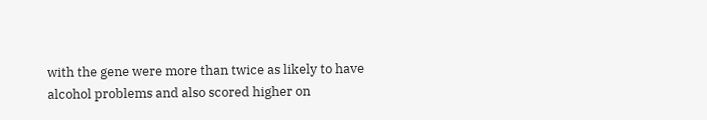with the gene were more than twice as likely to have alcohol problems and also scored higher on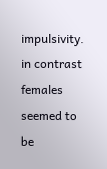impulsivity. in contrast females seemed to be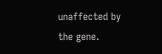unaffected by the gene.